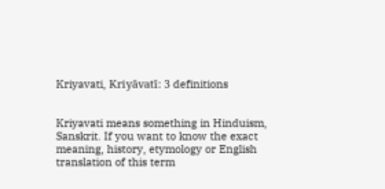Kriyavati, Kriyāvatī: 3 definitions


Kriyavati means something in Hinduism, Sanskrit. If you want to know the exact meaning, history, etymology or English translation of this term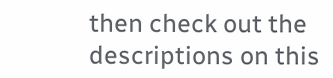then check out the descriptions on this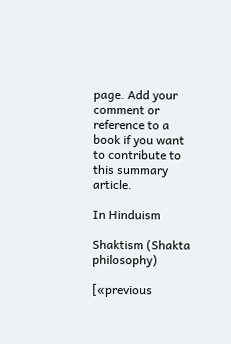page. Add your comment or reference to a book if you want to contribute to this summary article.

In Hinduism

Shaktism (Shakta philosophy)

[«previous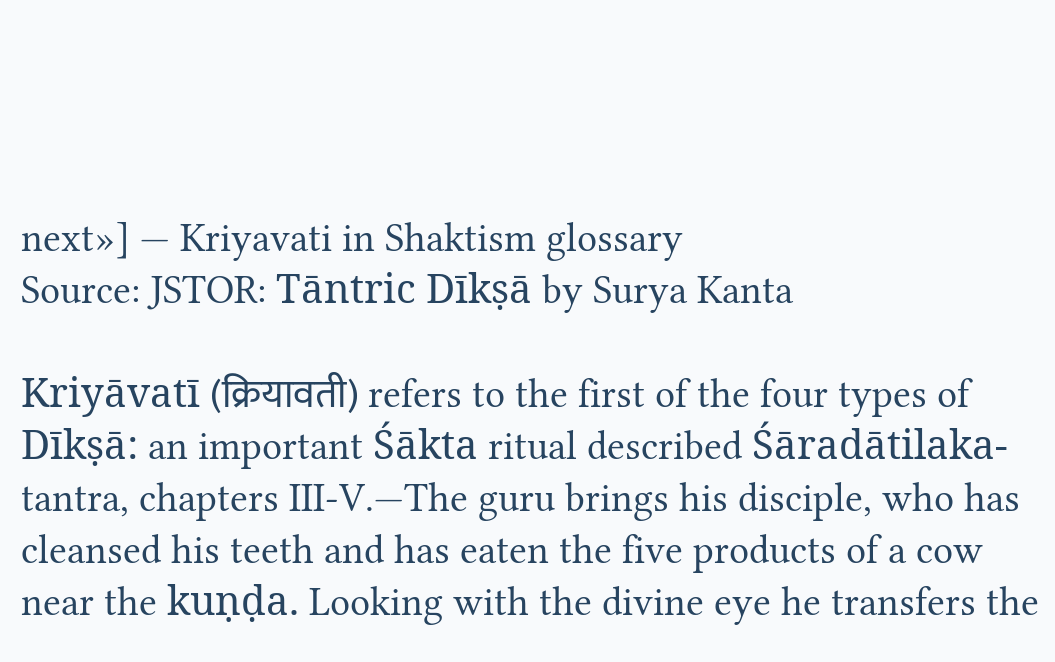next»] — Kriyavati in Shaktism glossary
Source: JSTOR: Tāntric Dīkṣā by Surya Kanta

Kriyāvatī (क्रियावती) refers to the first of the four types of Dīkṣā: an important Śākta ritual described Śāradātilaka-tantra, chapters III-V.—The guru brings his disciple, who has cleansed his teeth and has eaten the five products of a cow near the kuṇḍa. Looking with the divine eye he transfers the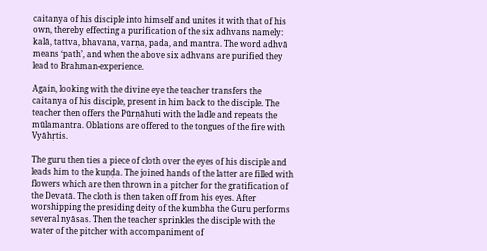caitanya of his disciple into himself and unites it with that of his own, thereby effecting a purification of the six adhvans namely: kalā, tattva, bhavana, varṇa, pada, and mantra. The word adhvā means ‘path’, and when the above six adhvans are purified they lead to Brahman-experience.

Again, looking with the divine eye the teacher transfers the caitanya of his disciple, present in him back to the disciple. The teacher then offers the Pūrṇāhuti with the ladle and repeats the mūlamantra. Oblations are offered to the tongues of the fire with Vyāhṛtis.

The guru then ties a piece of cloth over the eyes of his disciple and leads him to the kuṇḍa. The joined hands of the latter are filled with flowers which are then thrown in a pitcher for the gratification of the Devatā. The cloth is then taken off from his eyes. After worshipping the presiding deity of the kumbha the Guru performs several nyāsas. Then the teacher sprinkles the disciple with the water of the pitcher with accompaniment of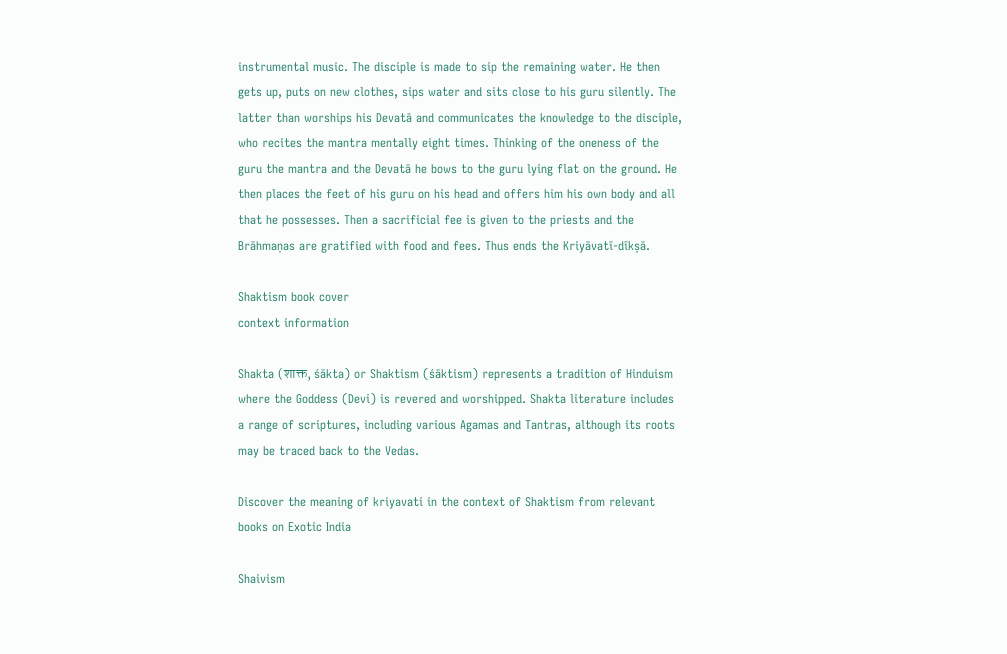instrumental music. The disciple is made to sip the remaining water. He then gets up, puts on new clothes, sips water and sits close to his guru silently. The latter than worships his Devatā and communicates the knowledge to the disciple, who recites the mantra mentally eight times. Thinking of the oneness of the guru the mantra and the Devatā he bows to the guru lying flat on the ground. He then places the feet of his guru on his head and offers him his own body and all that he possesses. Then a sacrificial fee is given to the priests and the Brāhmaṇas are gratified with food and fees. Thus ends the Kriyāvatī-dīkṣā.

Shaktism book cover
context information

Shakta (शाक्त, śākta) or Shaktism (śāktism) represents a tradition of Hinduism where the Goddess (Devi) is revered and worshipped. Shakta literature includes a range of scriptures, including various Agamas and Tantras, although its roots may be traced back to the Vedas.

Discover the meaning of kriyavati in the context of Shaktism from relevant books on Exotic India

Shaivism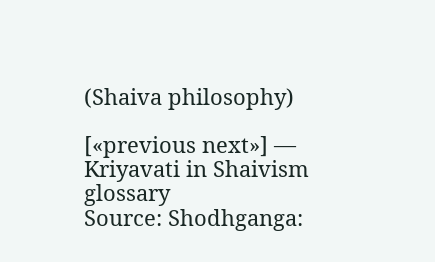(Shaiva philosophy)

[«previous next»] — Kriyavati in Shaivism glossary
Source: Shodhganga: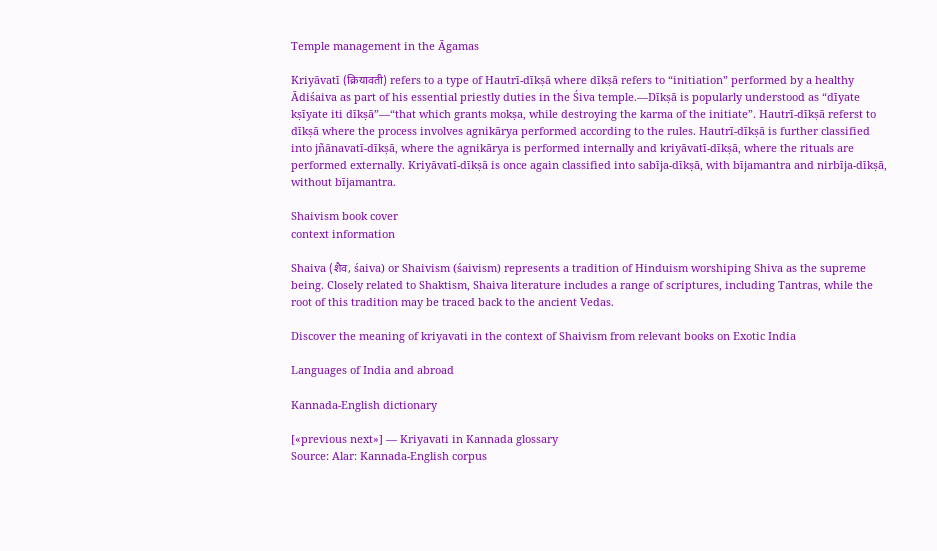Temple management in the Āgamas

Kriyāvatī (क्रियावती) refers to a type of Hautrī-dīkṣā where dīkṣā refers to “initiation” performed by a healthy Ādiśaiva as part of his essential priestly duties in the Śiva temple.—Dīkṣā is popularly understood as “dīyate kṣīyate iti dīkṣā”—“that which grants mokṣa, while destroying the karma of the initiate”. Hautrī-dīkṣā referst to dīkṣā where the process involves agnikārya performed according to the rules. Hautrī-dīkṣā is further classified into jñānavatī-dīkṣā, where the agnikārya is performed internally and kriyāvatī-dīkṣā, where the rituals are performed externally. Kriyāvatī-dīkṣā is once again classified into sabīja-dīkṣā, with bījamantra and nirbīja-dīkṣā, without bījamantra.

Shaivism book cover
context information

Shaiva (शैव, śaiva) or Shaivism (śaivism) represents a tradition of Hinduism worshiping Shiva as the supreme being. Closely related to Shaktism, Shaiva literature includes a range of scriptures, including Tantras, while the root of this tradition may be traced back to the ancient Vedas.

Discover the meaning of kriyavati in the context of Shaivism from relevant books on Exotic India

Languages of India and abroad

Kannada-English dictionary

[«previous next»] — Kriyavati in Kannada glossary
Source: Alar: Kannada-English corpus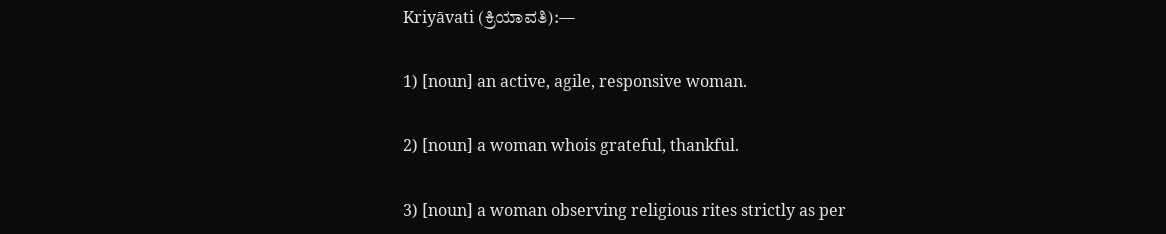Kriyāvati (ಕ್ರಿಯಾವತಿ):—

1) [noun] an active, agile, responsive woman.

2) [noun] a woman whois grateful, thankful.

3) [noun] a woman observing religious rites strictly as per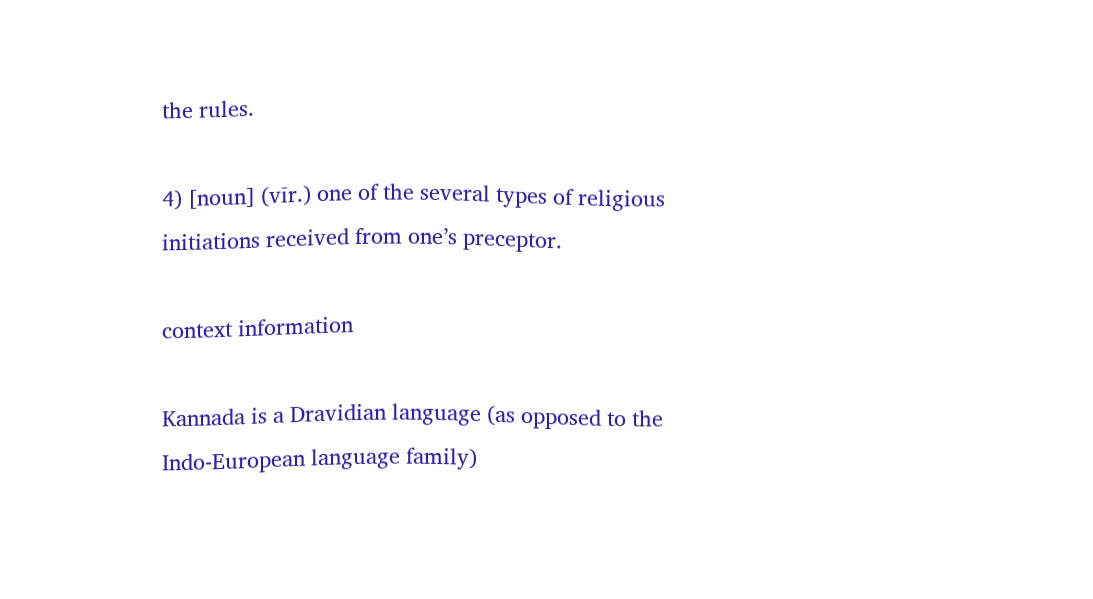the rules.

4) [noun] (vīr.) one of the several types of religious initiations received from one’s preceptor.

context information

Kannada is a Dravidian language (as opposed to the Indo-European language family)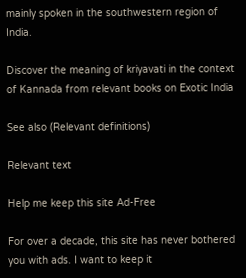mainly spoken in the southwestern region of India.

Discover the meaning of kriyavati in the context of Kannada from relevant books on Exotic India

See also (Relevant definitions)

Relevant text

Help me keep this site Ad-Free

For over a decade, this site has never bothered you with ads. I want to keep it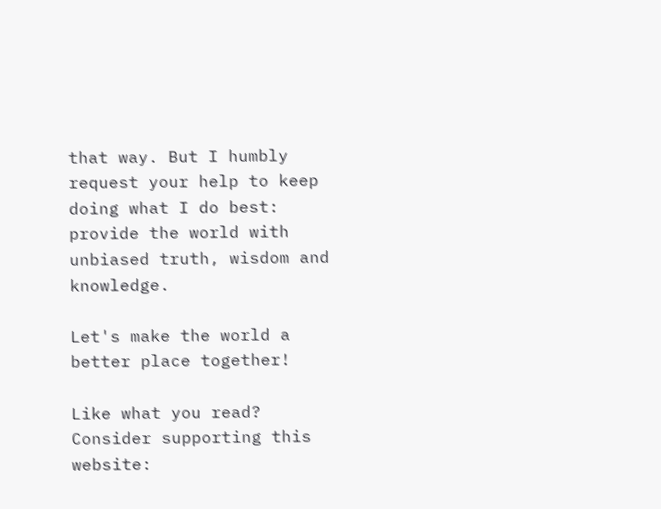that way. But I humbly request your help to keep doing what I do best: provide the world with unbiased truth, wisdom and knowledge.

Let's make the world a better place together!

Like what you read? Consider supporting this website: